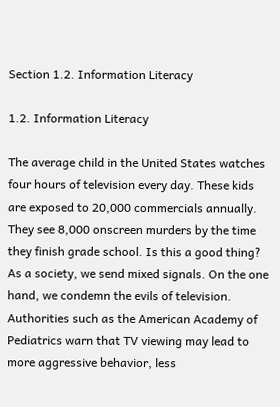Section 1.2. Information Literacy

1.2. Information Literacy

The average child in the United States watches four hours of television every day. These kids are exposed to 20,000 commercials annually. They see 8,000 onscreen murders by the time they finish grade school. Is this a good thing? As a society, we send mixed signals. On the one hand, we condemn the evils of television. Authorities such as the American Academy of Pediatrics warn that TV viewing may lead to more aggressive behavior, less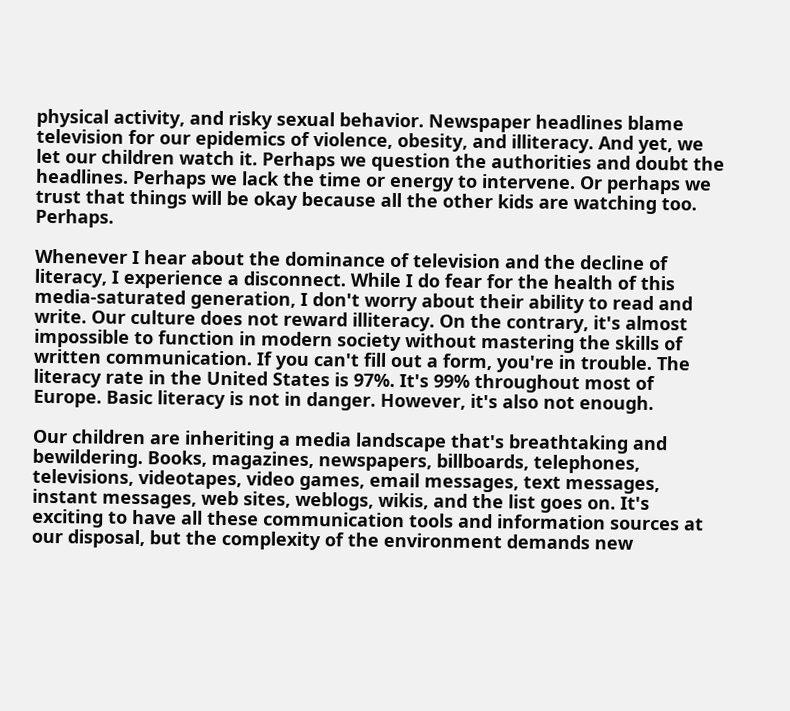physical activity, and risky sexual behavior. Newspaper headlines blame television for our epidemics of violence, obesity, and illiteracy. And yet, we let our children watch it. Perhaps we question the authorities and doubt the headlines. Perhaps we lack the time or energy to intervene. Or perhaps we trust that things will be okay because all the other kids are watching too. Perhaps.

Whenever I hear about the dominance of television and the decline of literacy, I experience a disconnect. While I do fear for the health of this media-saturated generation, I don't worry about their ability to read and write. Our culture does not reward illiteracy. On the contrary, it's almost impossible to function in modern society without mastering the skills of written communication. If you can't fill out a form, you're in trouble. The literacy rate in the United States is 97%. It's 99% throughout most of Europe. Basic literacy is not in danger. However, it's also not enough.

Our children are inheriting a media landscape that's breathtaking and bewildering. Books, magazines, newspapers, billboards, telephones, televisions, videotapes, video games, email messages, text messages, instant messages, web sites, weblogs, wikis, and the list goes on. It's exciting to have all these communication tools and information sources at our disposal, but the complexity of the environment demands new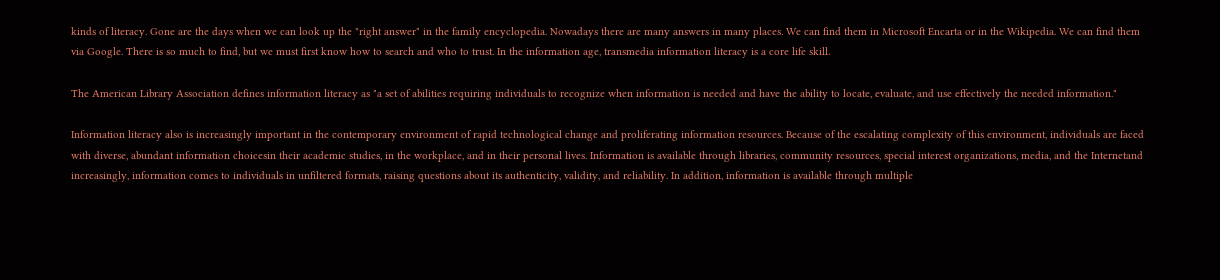kinds of literacy. Gone are the days when we can look up the "right answer" in the family encyclopedia. Nowadays there are many answers in many places. We can find them in Microsoft Encarta or in the Wikipedia. We can find them via Google. There is so much to find, but we must first know how to search and who to trust. In the information age, transmedia information literacy is a core life skill.

The American Library Association defines information literacy as "a set of abilities requiring individuals to recognize when information is needed and have the ability to locate, evaluate, and use effectively the needed information."

Information literacy also is increasingly important in the contemporary environment of rapid technological change and proliferating information resources. Because of the escalating complexity of this environment, individuals are faced with diverse, abundant information choicesin their academic studies, in the workplace, and in their personal lives. Information is available through libraries, community resources, special interest organizations, media, and the Internetand increasingly, information comes to individuals in unfiltered formats, raising questions about its authenticity, validity, and reliability. In addition, information is available through multiple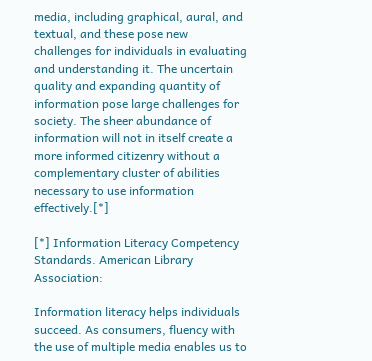media, including graphical, aural, and textual, and these pose new challenges for individuals in evaluating and understanding it. The uncertain quality and expanding quantity of information pose large challenges for society. The sheer abundance of information will not in itself create a more informed citizenry without a complementary cluster of abilities necessary to use information effectively.[*]

[*] Information Literacy Competency Standards. American Library Association:

Information literacy helps individuals succeed. As consumers, fluency with the use of multiple media enables us to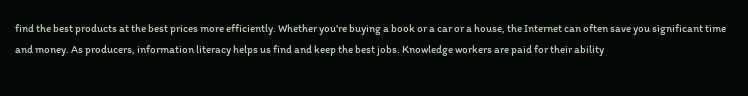find the best products at the best prices more efficiently. Whether you're buying a book or a car or a house, the Internet can often save you significant time and money. As producers, information literacy helps us find and keep the best jobs. Knowledge workers are paid for their ability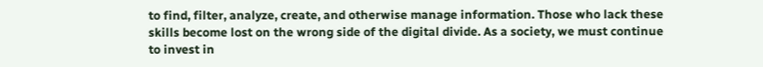to find, filter, analyze, create, and otherwise manage information. Those who lack these skills become lost on the wrong side of the digital divide. As a society, we must continue to invest in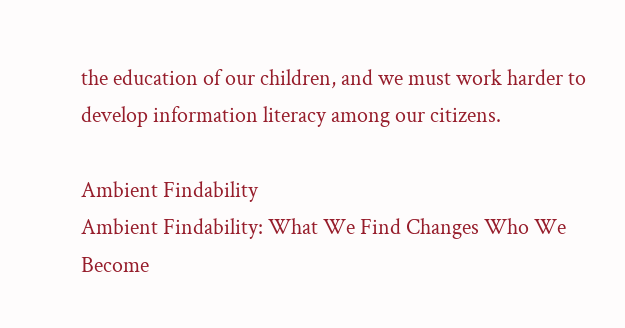the education of our children, and we must work harder to develop information literacy among our citizens.

Ambient Findability
Ambient Findability: What We Find Changes Who We Become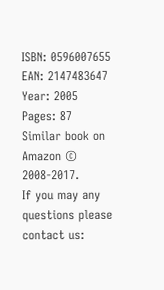ISBN: 0596007655
EAN: 2147483647
Year: 2005
Pages: 87
Similar book on Amazon © 2008-2017.
If you may any questions please contact us: